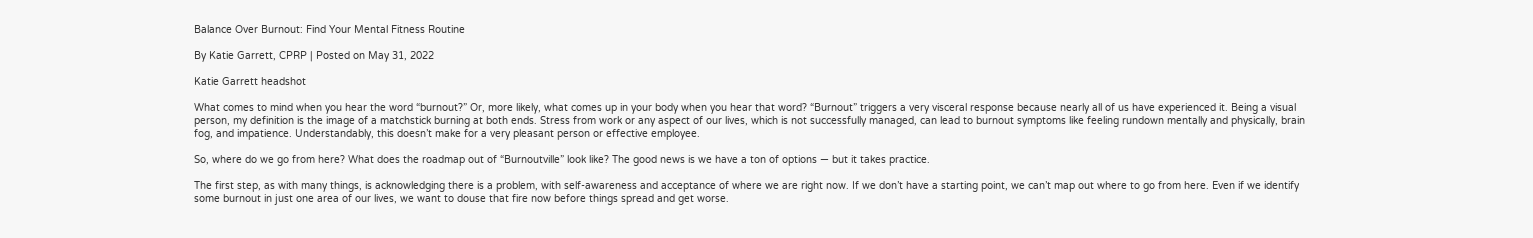Balance Over Burnout: Find Your Mental Fitness Routine

By Katie Garrett, CPRP | Posted on May 31, 2022

Katie Garrett headshot

What comes to mind when you hear the word “burnout?” Or, more likely, what comes up in your body when you hear that word? “Burnout” triggers a very visceral response because nearly all of us have experienced it. Being a visual person, my definition is the image of a matchstick burning at both ends. Stress from work or any aspect of our lives, which is not successfully managed, can lead to burnout symptoms like feeling rundown mentally and physically, brain fog, and impatience. Understandably, this doesn’t make for a very pleasant person or effective employee.

So, where do we go from here? What does the roadmap out of “Burnoutville” look like? The good news is we have a ton of options — but it takes practice.

The first step, as with many things, is acknowledging there is a problem, with self-awareness and acceptance of where we are right now. If we don’t have a starting point, we can’t map out where to go from here. Even if we identify some burnout in just one area of our lives, we want to douse that fire now before things spread and get worse.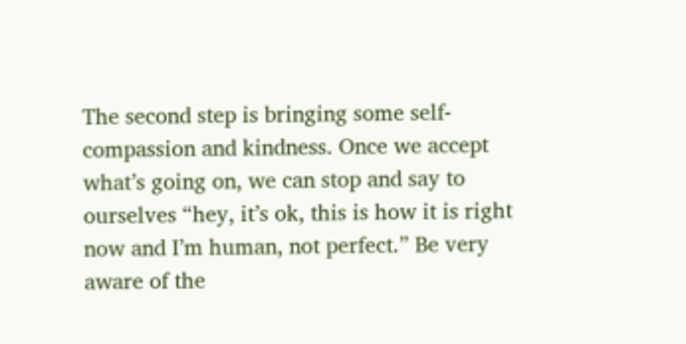The second step is bringing some self-compassion and kindness. Once we accept what’s going on, we can stop and say to ourselves “hey, it’s ok, this is how it is right now and I’m human, not perfect.” Be very aware of the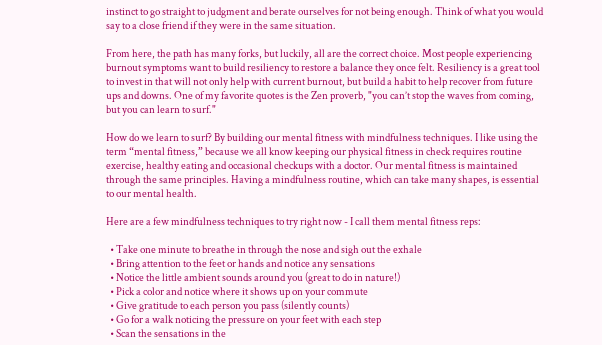instinct to go straight to judgment and berate ourselves for not being enough. Think of what you would say to a close friend if they were in the same situation.

From here, the path has many forks, but luckily, all are the correct choice. Most people experiencing burnout symptoms want to build resiliency to restore a balance they once felt. Resiliency is a great tool to invest in that will not only help with current burnout, but build a habit to help recover from future ups and downs. One of my favorite quotes is the Zen proverb, "you can’t stop the waves from coming, but you can learn to surf."

How do we learn to surf? By building our mental fitness with mindfulness techniques. I like using the term “mental fitness,” because we all know keeping our physical fitness in check requires routine exercise, healthy eating and occasional checkups with a doctor. Our mental fitness is maintained through the same principles. Having a mindfulness routine, which can take many shapes, is essential to our mental health.

Here are a few mindfulness techniques to try right now - I call them mental fitness reps:

  • Take one minute to breathe in through the nose and sigh out the exhale
  • Bring attention to the feet or hands and notice any sensations
  • Notice the little ambient sounds around you (great to do in nature!)
  • Pick a color and notice where it shows up on your commute
  • Give gratitude to each person you pass (silently counts)
  • Go for a walk noticing the pressure on your feet with each step
  • Scan the sensations in the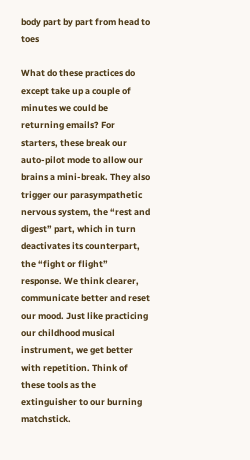body part by part from head to toes

What do these practices do except take up a couple of minutes we could be returning emails? For starters, these break our auto-pilot mode to allow our brains a mini-break. They also trigger our parasympathetic nervous system, the “rest and digest” part, which in turn deactivates its counterpart, the “fight or flight” response. We think clearer, communicate better and reset our mood. Just like practicing our childhood musical instrument, we get better with repetition. Think of these tools as the extinguisher to our burning matchstick.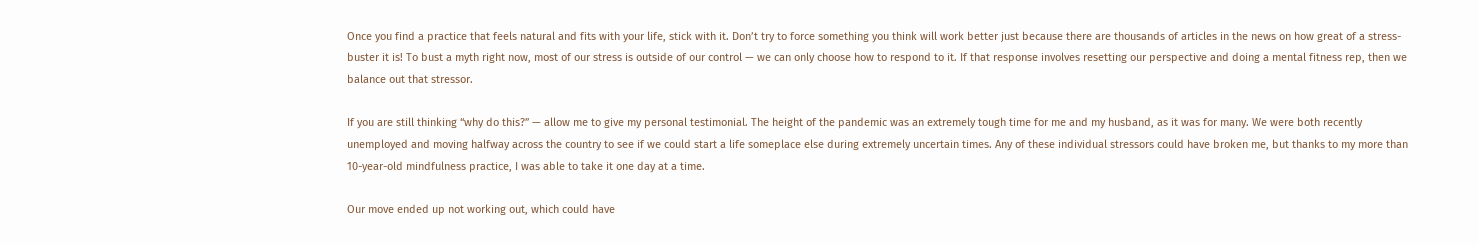Once you find a practice that feels natural and fits with your life, stick with it. Don’t try to force something you think will work better just because there are thousands of articles in the news on how great of a stress-buster it is! To bust a myth right now, most of our stress is outside of our control — we can only choose how to respond to it. If that response involves resetting our perspective and doing a mental fitness rep, then we balance out that stressor.

If you are still thinking “why do this?” — allow me to give my personal testimonial. The height of the pandemic was an extremely tough time for me and my husband, as it was for many. We were both recently unemployed and moving halfway across the country to see if we could start a life someplace else during extremely uncertain times. Any of these individual stressors could have broken me, but thanks to my more than 10-year-old mindfulness practice, I was able to take it one day at a time.

Our move ended up not working out, which could have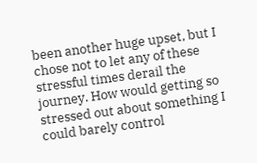been another huge upset, but I chose not to let any of these stressful times derail the journey. How would getting so stressed out about something I could barely control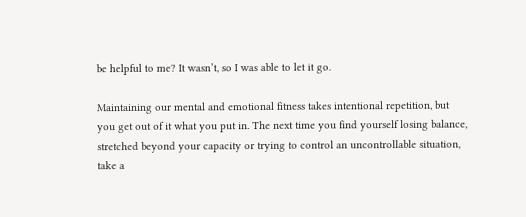be helpful to me? It wasn’t, so I was able to let it go.

Maintaining our mental and emotional fitness takes intentional repetition, but you get out of it what you put in. The next time you find yourself losing balance, stretched beyond your capacity or trying to control an uncontrollable situation, take a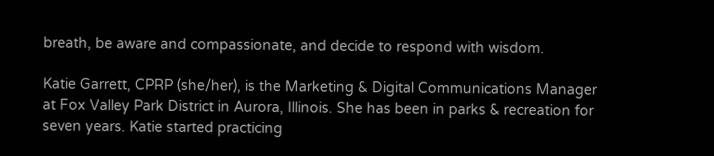breath, be aware and compassionate, and decide to respond with wisdom.

Katie Garrett, CPRP (she/her), is the Marketing & Digital Communications Manager at Fox Valley Park District in Aurora, Illinois. She has been in parks & recreation for seven years. Katie started practicing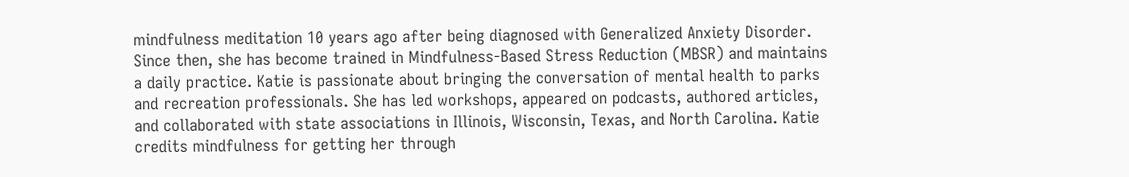mindfulness meditation 10 years ago after being diagnosed with Generalized Anxiety Disorder. Since then, she has become trained in Mindfulness-Based Stress Reduction (MBSR) and maintains a daily practice. Katie is passionate about bringing the conversation of mental health to parks and recreation professionals. She has led workshops, appeared on podcasts, authored articles, and collaborated with state associations in Illinois, Wisconsin, Texas, and North Carolina. Katie credits mindfulness for getting her through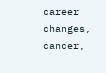career changes, cancer,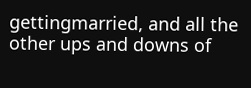gettingmarried, and all the other ups and downs of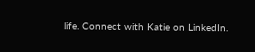life. Connect with Katie on LinkedIn.